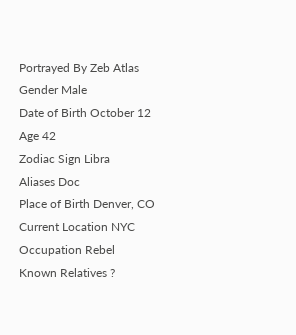Portrayed By Zeb Atlas
Gender Male
Date of Birth October 12
Age 42
Zodiac Sign Libra
Aliases Doc
Place of Birth Denver, CO
Current Location NYC
Occupation Rebel
Known Relatives ?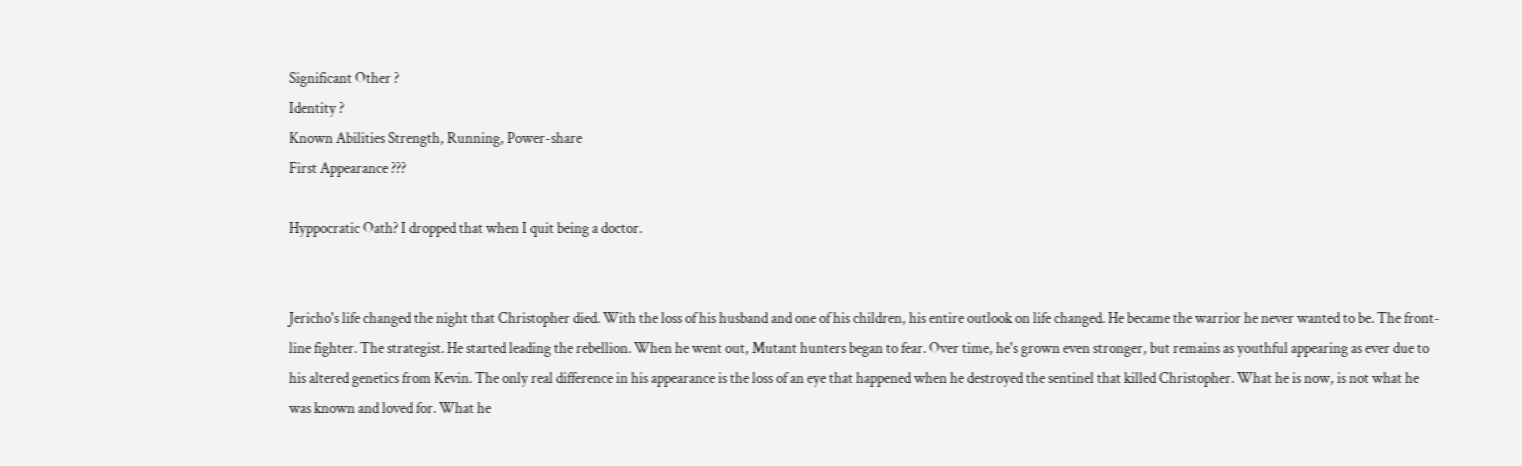Significant Other ?
Identity ?
Known Abilities Strength, Running, Power-share
First Appearance ???

Hyppocratic Oath? I dropped that when I quit being a doctor.


Jericho's life changed the night that Christopher died. With the loss of his husband and one of his children, his entire outlook on life changed. He became the warrior he never wanted to be. The front-line fighter. The strategist. He started leading the rebellion. When he went out, Mutant hunters began to fear. Over time, he's grown even stronger, but remains as youthful appearing as ever due to his altered genetics from Kevin. The only real difference in his appearance is the loss of an eye that happened when he destroyed the sentinel that killed Christopher. What he is now, is not what he was known and loved for. What he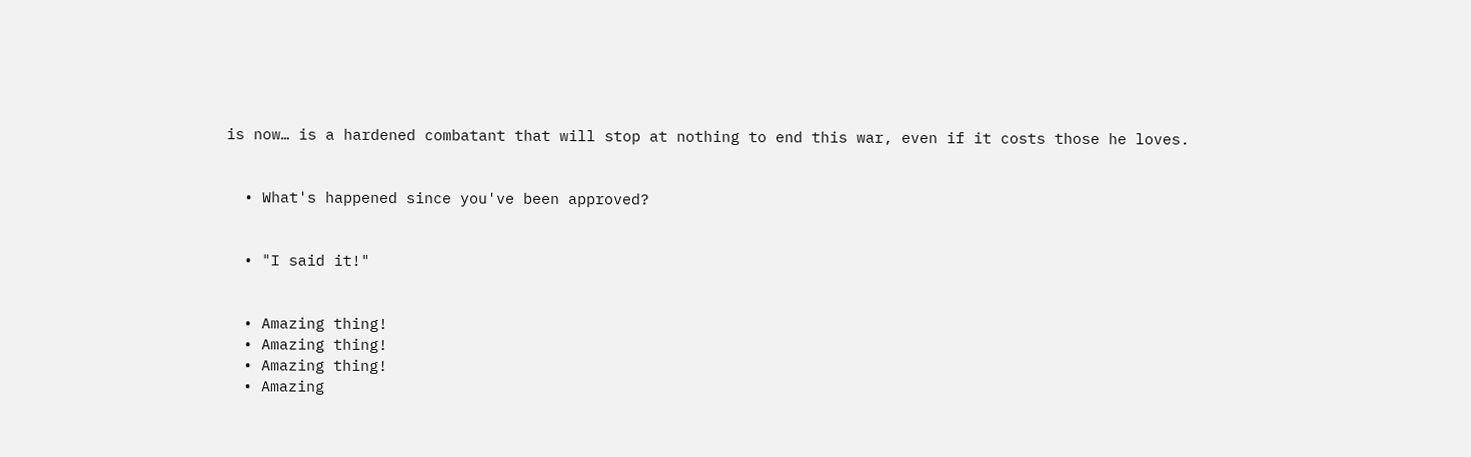is now… is a hardened combatant that will stop at nothing to end this war, even if it costs those he loves.


  • What's happened since you've been approved?


  • "I said it!"


  • Amazing thing!
  • Amazing thing!
  • Amazing thing!
  • Amazing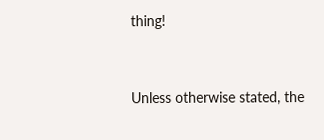thing!


Unless otherwise stated, the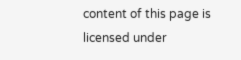content of this page is licensed under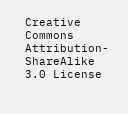Creative Commons Attribution-ShareAlike 3.0 License